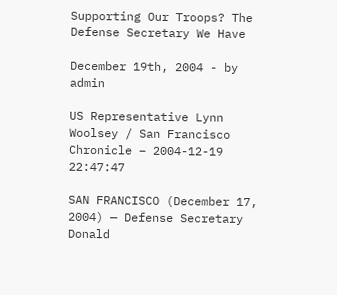Supporting Our Troops? The Defense Secretary We Have

December 19th, 2004 - by admin

US Representative Lynn Woolsey / San Francisco Chronicle – 2004-12-19 22:47:47

SAN FRANCISCO (December 17, 2004) — Defense Secretary Donald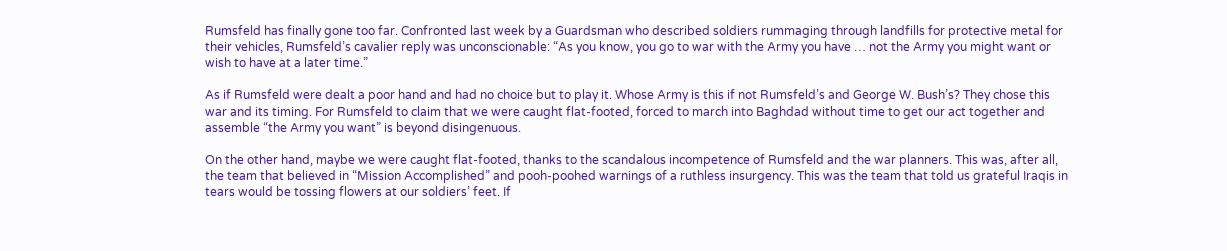Rumsfeld has finally gone too far. Confronted last week by a Guardsman who described soldiers rummaging through landfills for protective metal for their vehicles, Rumsfeld’s cavalier reply was unconscionable: “As you know, you go to war with the Army you have … not the Army you might want or wish to have at a later time.”

As if Rumsfeld were dealt a poor hand and had no choice but to play it. Whose Army is this if not Rumsfeld’s and George W. Bush’s? They chose this war and its timing. For Rumsfeld to claim that we were caught flat-footed, forced to march into Baghdad without time to get our act together and assemble “the Army you want” is beyond disingenuous.

On the other hand, maybe we were caught flat-footed, thanks to the scandalous incompetence of Rumsfeld and the war planners. This was, after all, the team that believed in “Mission Accomplished” and pooh-poohed warnings of a ruthless insurgency. This was the team that told us grateful Iraqis in tears would be tossing flowers at our soldiers’ feet. If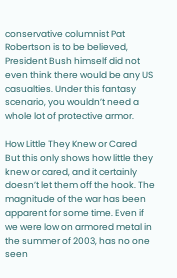conservative columnist Pat Robertson is to be believed, President Bush himself did not even think there would be any US casualties. Under this fantasy scenario, you wouldn’t need a whole lot of protective armor.

How Little They Knew or Cared
But this only shows how little they knew or cared, and it certainly doesn’t let them off the hook. The magnitude of the war has been apparent for some time. Even if we were low on armored metal in the summer of 2003, has no one seen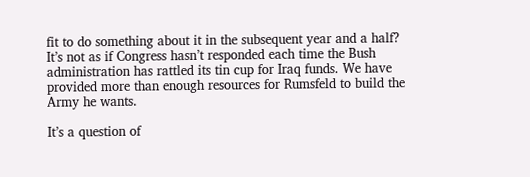fit to do something about it in the subsequent year and a half? It’s not as if Congress hasn’t responded each time the Bush administration has rattled its tin cup for Iraq funds. We have provided more than enough resources for Rumsfeld to build the Army he wants.

It’s a question of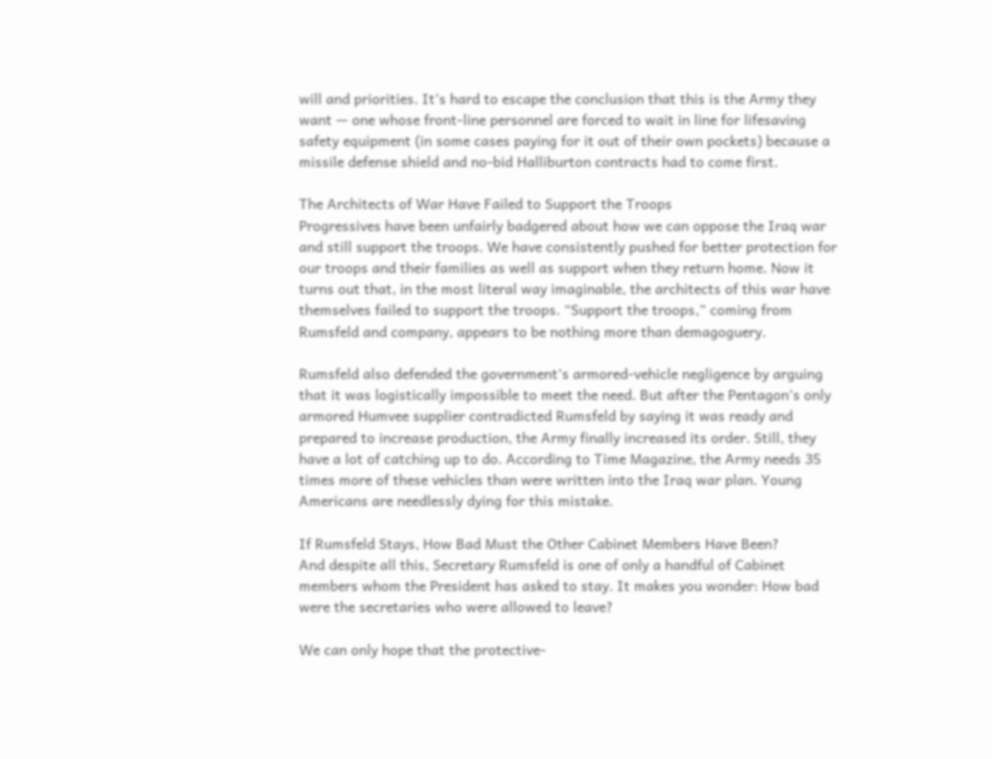will and priorities. It’s hard to escape the conclusion that this is the Army they want — one whose front-line personnel are forced to wait in line for lifesaving safety equipment (in some cases paying for it out of their own pockets) because a missile defense shield and no-bid Halliburton contracts had to come first.

The Architects of War Have Failed to Support the Troops
Progressives have been unfairly badgered about how we can oppose the Iraq war and still support the troops. We have consistently pushed for better protection for our troops and their families as well as support when they return home. Now it turns out that, in the most literal way imaginable, the architects of this war have themselves failed to support the troops. “Support the troops,” coming from Rumsfeld and company, appears to be nothing more than demagoguery.

Rumsfeld also defended the government’s armored-vehicle negligence by arguing that it was logistically impossible to meet the need. But after the Pentagon’s only armored Humvee supplier contradicted Rumsfeld by saying it was ready and prepared to increase production, the Army finally increased its order. Still, they have a lot of catching up to do. According to Time Magazine, the Army needs 35 times more of these vehicles than were written into the Iraq war plan. Young Americans are needlessly dying for this mistake.

If Rumsfeld Stays, How Bad Must the Other Cabinet Members Have Been?
And despite all this, Secretary Rumsfeld is one of only a handful of Cabinet members whom the President has asked to stay. It makes you wonder: How bad were the secretaries who were allowed to leave?

We can only hope that the protective-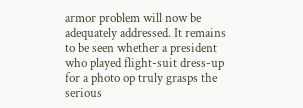armor problem will now be adequately addressed. It remains to be seen whether a president who played flight-suit dress-up for a photo op truly grasps the serious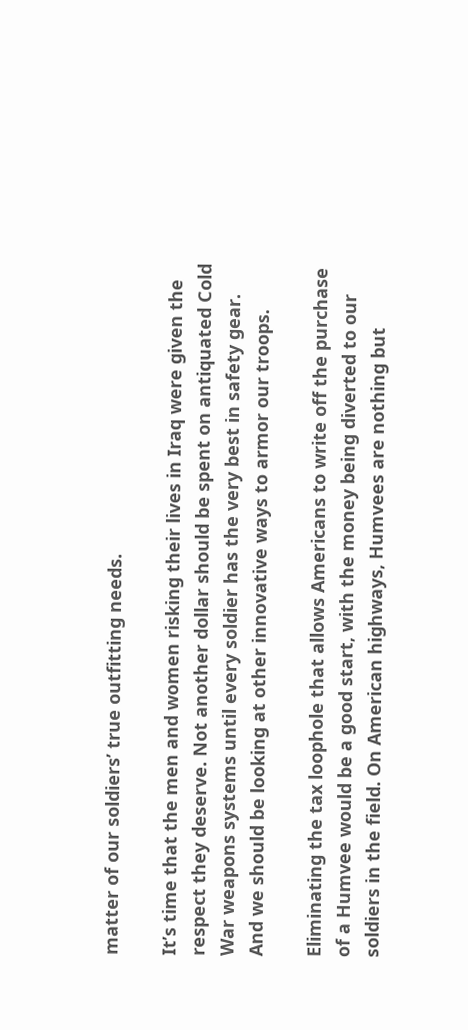matter of our soldiers’ true outfitting needs.

It’s time that the men and women risking their lives in Iraq were given the respect they deserve. Not another dollar should be spent on antiquated Cold War weapons systems until every soldier has the very best in safety gear. And we should be looking at other innovative ways to armor our troops.

Eliminating the tax loophole that allows Americans to write off the purchase of a Humvee would be a good start, with the money being diverted to our soldiers in the field. On American highways, Humvees are nothing but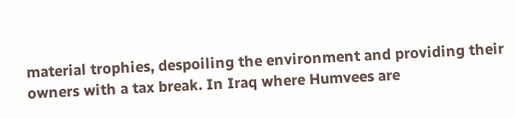material trophies, despoiling the environment and providing their owners with a tax break. In Iraq where Humvees are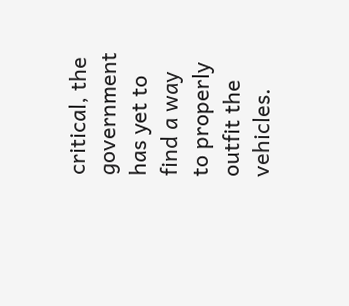critical, the government has yet to find a way to properly outfit the vehicles.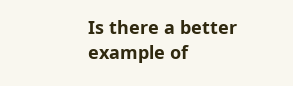Is there a better example of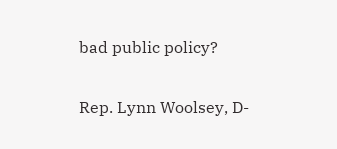bad public policy?

Rep. Lynn Woolsey, D-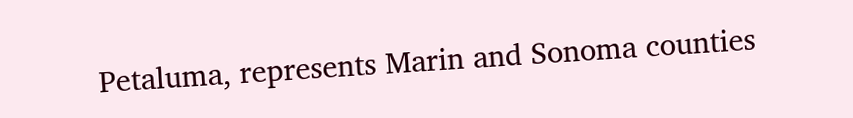Petaluma, represents Marin and Sonoma counties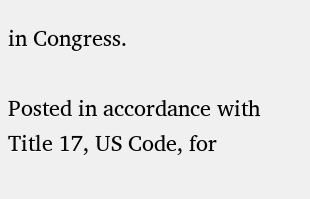in Congress.

Posted in accordance with Title 17, US Code, for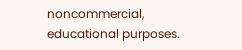noncommercial, educational purposes.